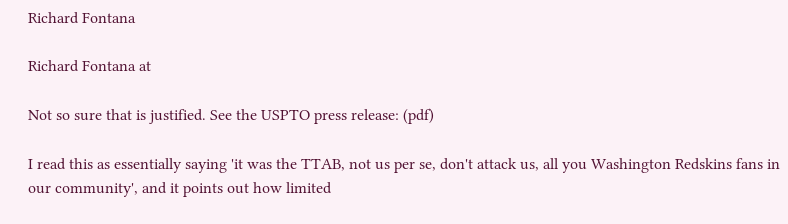Richard Fontana

Richard Fontana at

Not so sure that is justified. See the USPTO press release: (pdf)

I read this as essentially saying 'it was the TTAB, not us per se, don't attack us, all you Washington Redskins fans in our community', and it points out how limited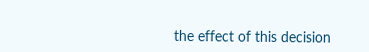the effect of this decision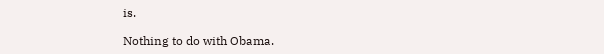is.

Nothing to do with Obama.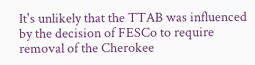It's unlikely that the TTAB was influenced by the decision of FESCo to require removal of the Cherokee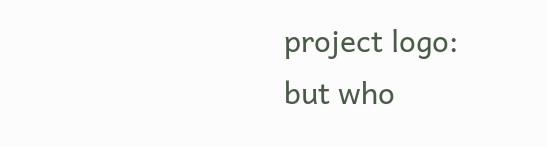project logo:
but who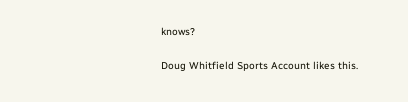knows?

Doug Whitfield Sports Account likes this.